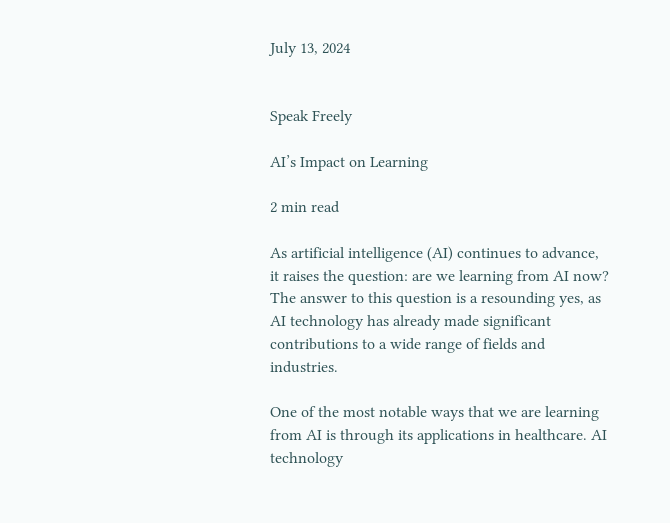July 13, 2024


Speak Freely

AI’s Impact on Learning

2 min read

As artificial intelligence (AI) continues to advance, it raises the question: are we learning from AI now? The answer to this question is a resounding yes, as AI technology has already made significant contributions to a wide range of fields and industries.

One of the most notable ways that we are learning from AI is through its applications in healthcare. AI technology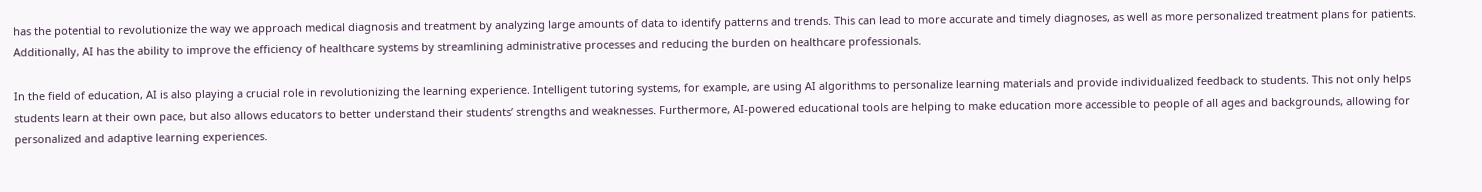has the potential to revolutionize the way we approach medical diagnosis and treatment by analyzing large amounts of data to identify patterns and trends. This can lead to more accurate and timely diagnoses, as well as more personalized treatment plans for patients. Additionally, AI has the ability to improve the efficiency of healthcare systems by streamlining administrative processes and reducing the burden on healthcare professionals.

In the field of education, AI is also playing a crucial role in revolutionizing the learning experience. Intelligent tutoring systems, for example, are using AI algorithms to personalize learning materials and provide individualized feedback to students. This not only helps students learn at their own pace, but also allows educators to better understand their students’ strengths and weaknesses. Furthermore, AI-powered educational tools are helping to make education more accessible to people of all ages and backgrounds, allowing for personalized and adaptive learning experiences.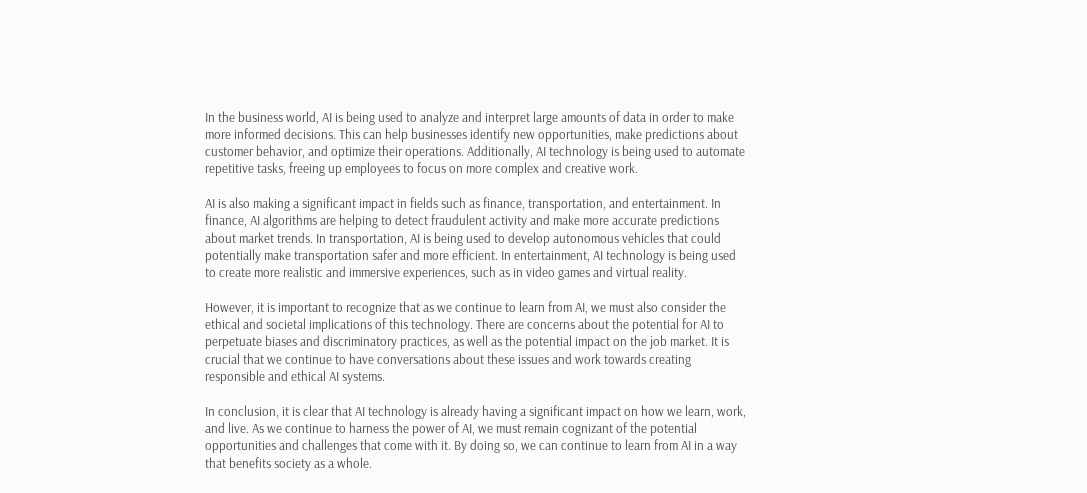In the business world, AI is being used to analyze and interpret large amounts of data in order to make more informed decisions. This can help businesses identify new opportunities, make predictions about customer behavior, and optimize their operations. Additionally, AI technology is being used to automate repetitive tasks, freeing up employees to focus on more complex and creative work.

AI is also making a significant impact in fields such as finance, transportation, and entertainment. In finance, AI algorithms are helping to detect fraudulent activity and make more accurate predictions about market trends. In transportation, AI is being used to develop autonomous vehicles that could potentially make transportation safer and more efficient. In entertainment, AI technology is being used to create more realistic and immersive experiences, such as in video games and virtual reality.

However, it is important to recognize that as we continue to learn from AI, we must also consider the ethical and societal implications of this technology. There are concerns about the potential for AI to perpetuate biases and discriminatory practices, as well as the potential impact on the job market. It is crucial that we continue to have conversations about these issues and work towards creating responsible and ethical AI systems.

In conclusion, it is clear that AI technology is already having a significant impact on how we learn, work, and live. As we continue to harness the power of AI, we must remain cognizant of the potential opportunities and challenges that come with it. By doing so, we can continue to learn from AI in a way that benefits society as a whole.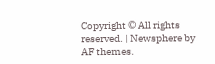Copyright © All rights reserved. | Newsphere by AF themes.